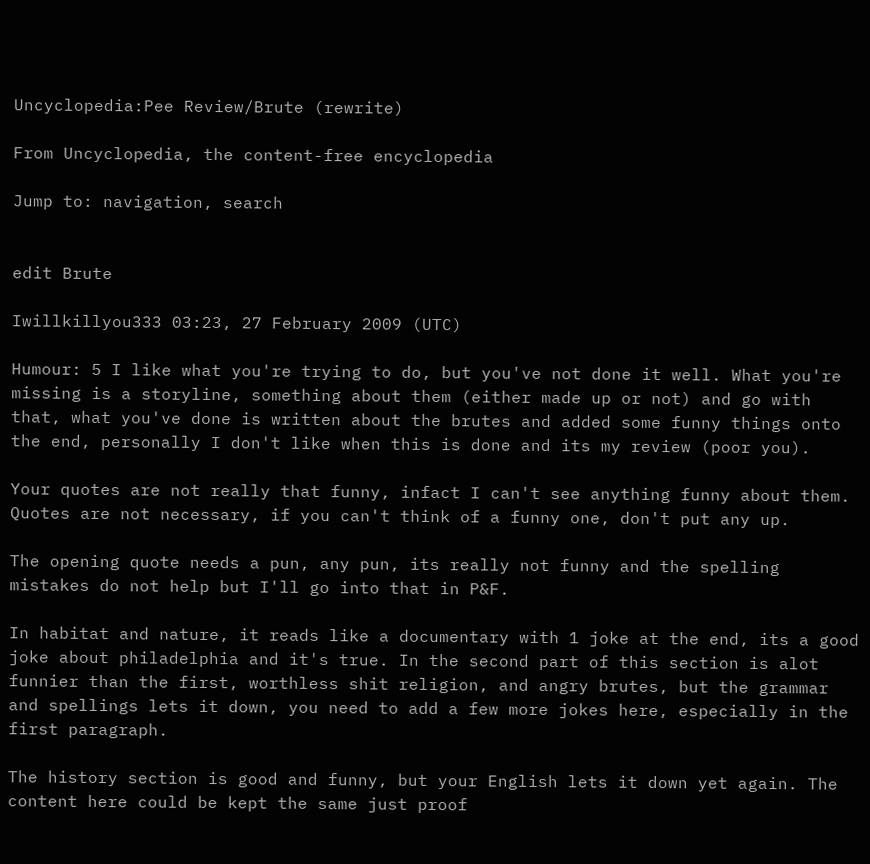Uncyclopedia:Pee Review/Brute (rewrite)

From Uncyclopedia, the content-free encyclopedia

Jump to: navigation, search


edit Brute

Iwillkillyou333 03:23, 27 February 2009 (UTC)

Humour: 5 I like what you're trying to do, but you've not done it well. What you're missing is a storyline, something about them (either made up or not) and go with that, what you've done is written about the brutes and added some funny things onto the end, personally I don't like when this is done and its my review (poor you).

Your quotes are not really that funny, infact I can't see anything funny about them. Quotes are not necessary, if you can't think of a funny one, don't put any up.

The opening quote needs a pun, any pun, its really not funny and the spelling mistakes do not help but I'll go into that in P&F.

In habitat and nature, it reads like a documentary with 1 joke at the end, its a good joke about philadelphia and it's true. In the second part of this section is alot funnier than the first, worthless shit religion, and angry brutes, but the grammar and spellings lets it down, you need to add a few more jokes here, especially in the first paragraph.

The history section is good and funny, but your English lets it down yet again. The content here could be kept the same just proof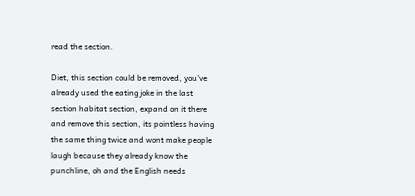read the section.

Diet, this section could be removed, you've already used the eating joke in the last section habitat section, expand on it there and remove this section, its pointless having the same thing twice and wont make people laugh because they already know the punchline, oh and the English needs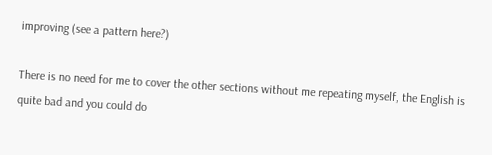improving (see a pattern here?)

There is no need for me to cover the other sections without me repeating myself, the English is quite bad and you could do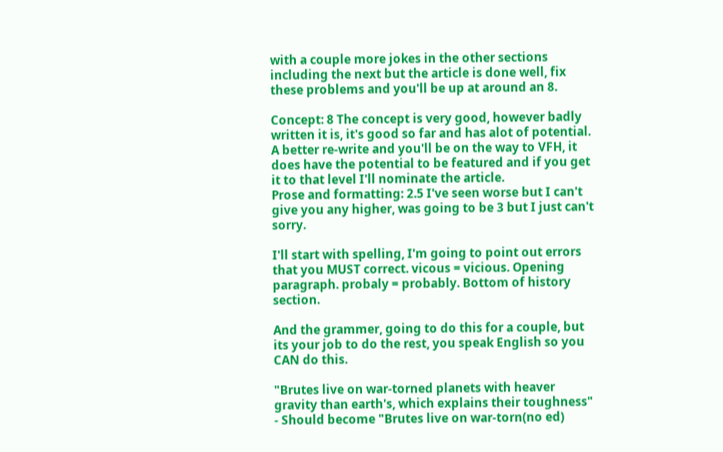with a couple more jokes in the other sections including the next but the article is done well, fix these problems and you'll be up at around an 8.

Concept: 8 The concept is very good, however badly written it is, it's good so far and has alot of potential. A better re-write and you'll be on the way to VFH, it does have the potential to be featured and if you get it to that level I'll nominate the article.
Prose and formatting: 2.5 I've seen worse but I can't give you any higher, was going to be 3 but I just can't sorry.

I'll start with spelling, I'm going to point out errors that you MUST correct. vicous = vicious. Opening paragraph. probaly = probably. Bottom of history section.

And the grammer, going to do this for a couple, but its your job to do the rest, you speak English so you CAN do this.

"Brutes live on war-torned planets with heaver gravity than earth's, which explains their toughness" - Should become "Brutes live on war-torn(no ed)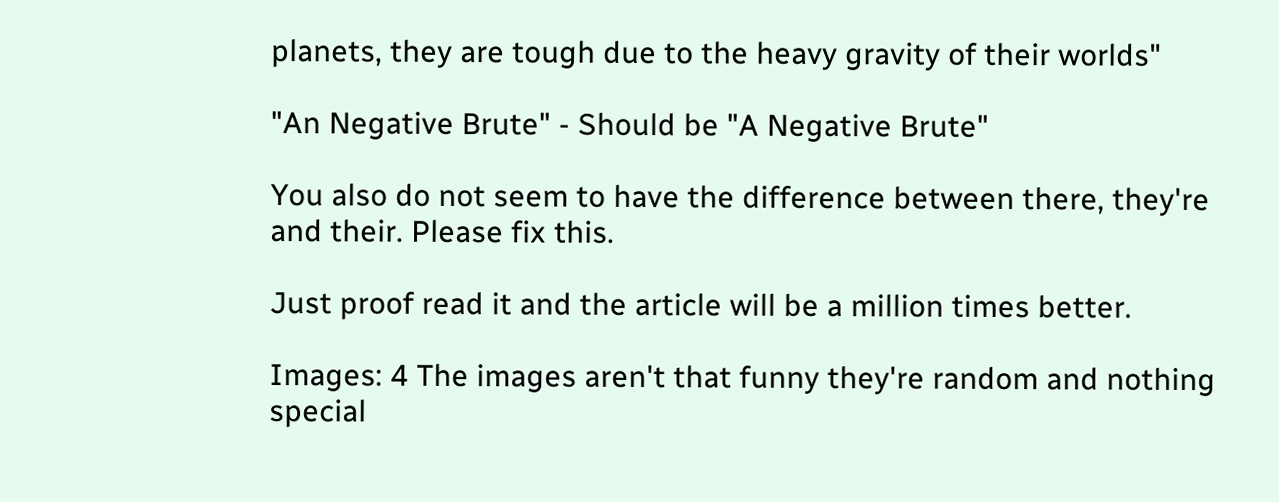planets, they are tough due to the heavy gravity of their worlds"

"An Negative Brute" - Should be "A Negative Brute"

You also do not seem to have the difference between there, they're and their. Please fix this.

Just proof read it and the article will be a million times better.

Images: 4 The images aren't that funny they're random and nothing special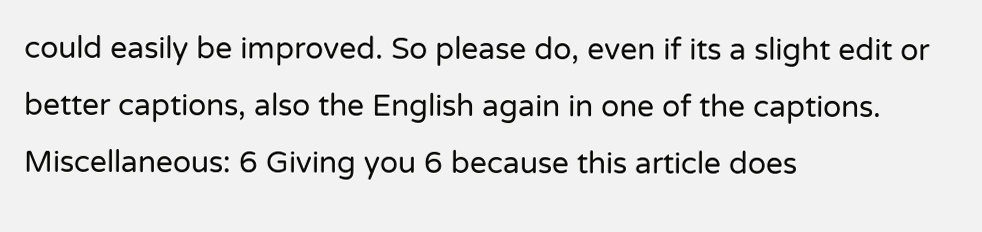could easily be improved. So please do, even if its a slight edit or better captions, also the English again in one of the captions.
Miscellaneous: 6 Giving you 6 because this article does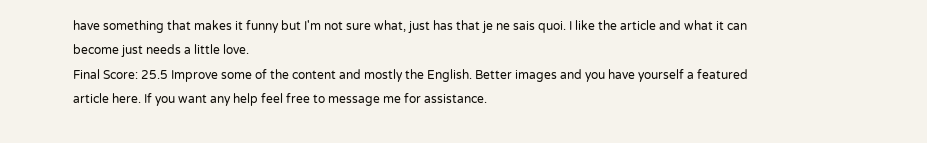have something that makes it funny but I'm not sure what, just has that je ne sais quoi. I like the article and what it can become just needs a little love.
Final Score: 25.5 Improve some of the content and mostly the English. Better images and you have yourself a featured article here. If you want any help feel free to message me for assistance.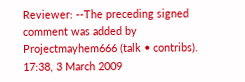Reviewer: --The preceding signed comment was added by Projectmayhem666 (talk • contribs). 17:38, 3 March 2009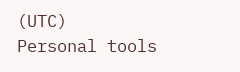(UTC)
Personal tools